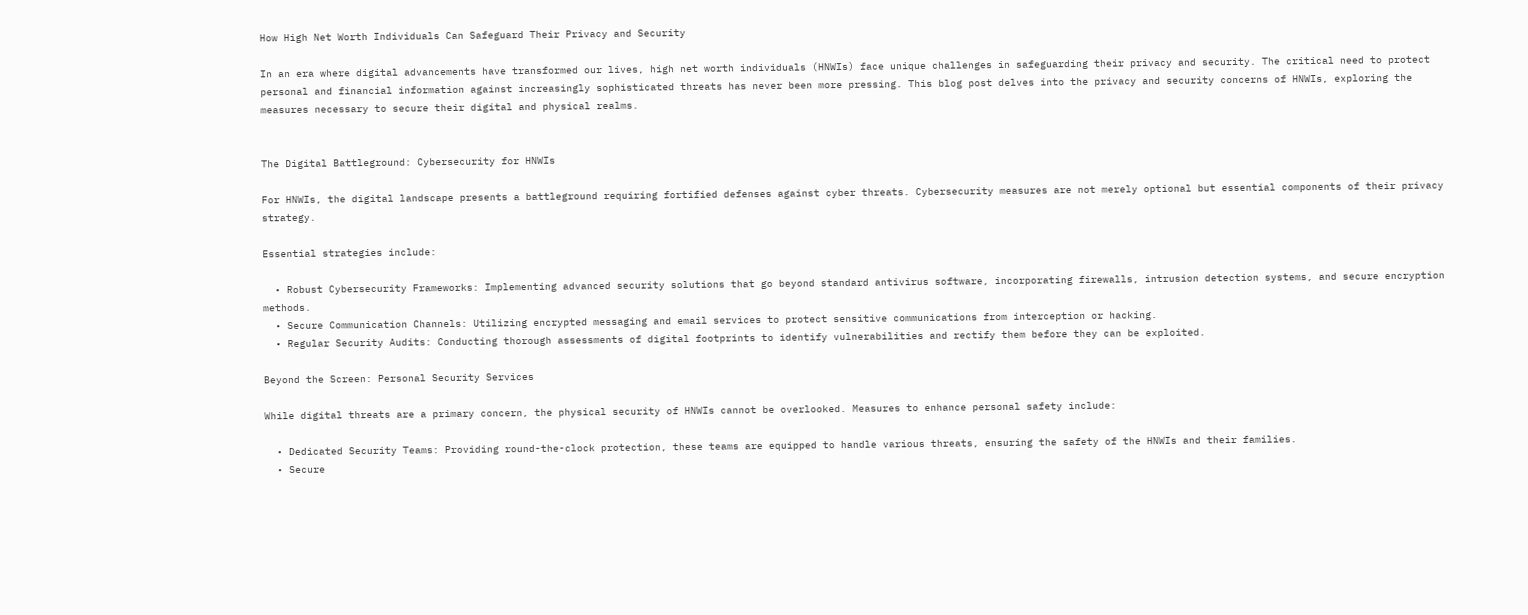How High Net Worth Individuals Can Safeguard Their Privacy and Security

In an era where digital advancements have transformed our lives, high net worth individuals (HNWIs) face unique challenges in safeguarding their privacy and security. The critical need to protect personal and financial information against increasingly sophisticated threats has never been more pressing. This blog post delves into the privacy and security concerns of HNWIs, exploring the measures necessary to secure their digital and physical realms.


The Digital Battleground: Cybersecurity for HNWIs

For HNWIs, the digital landscape presents a battleground requiring fortified defenses against cyber threats. Cybersecurity measures are not merely optional but essential components of their privacy strategy.

Essential strategies include:

  • Robust Cybersecurity Frameworks: Implementing advanced security solutions that go beyond standard antivirus software, incorporating firewalls, intrusion detection systems, and secure encryption methods.
  • Secure Communication Channels: Utilizing encrypted messaging and email services to protect sensitive communications from interception or hacking.
  • Regular Security Audits: Conducting thorough assessments of digital footprints to identify vulnerabilities and rectify them before they can be exploited.

Beyond the Screen: Personal Security Services

While digital threats are a primary concern, the physical security of HNWIs cannot be overlooked. Measures to enhance personal safety include:

  • Dedicated Security Teams: Providing round-the-clock protection, these teams are equipped to handle various threats, ensuring the safety of the HNWIs and their families.
  • Secure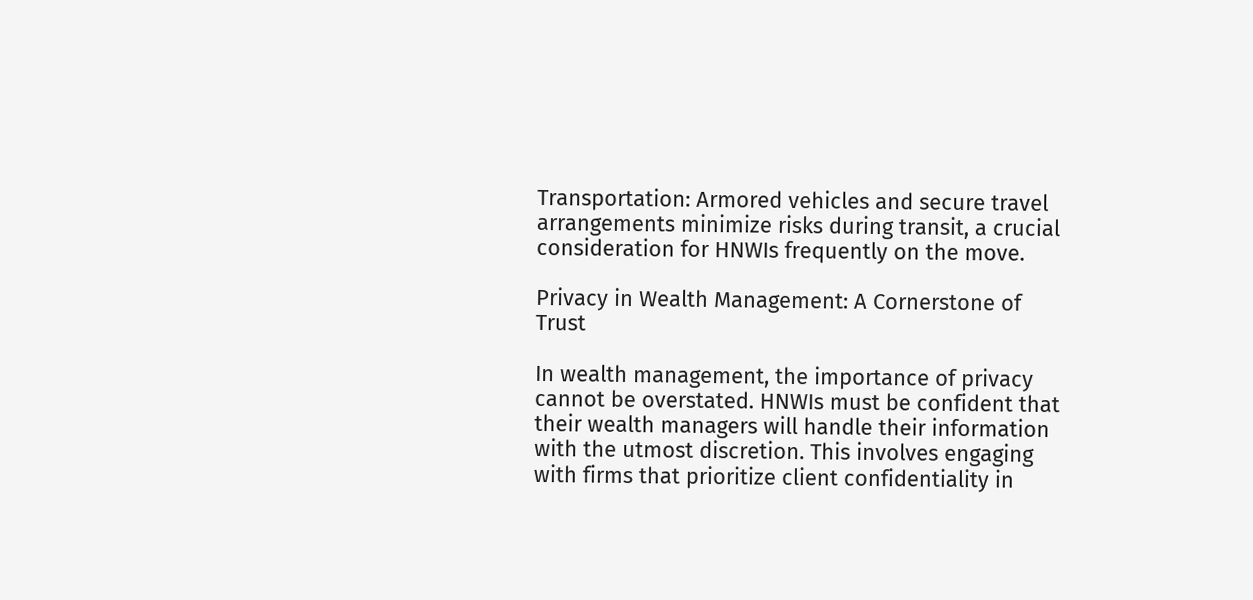Transportation: Armored vehicles and secure travel arrangements minimize risks during transit, a crucial consideration for HNWIs frequently on the move.

Privacy in Wealth Management: A Cornerstone of Trust

In wealth management, the importance of privacy cannot be overstated. HNWIs must be confident that their wealth managers will handle their information with the utmost discretion. This involves engaging with firms that prioritize client confidentiality in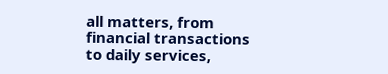all matters, from financial transactions to daily services,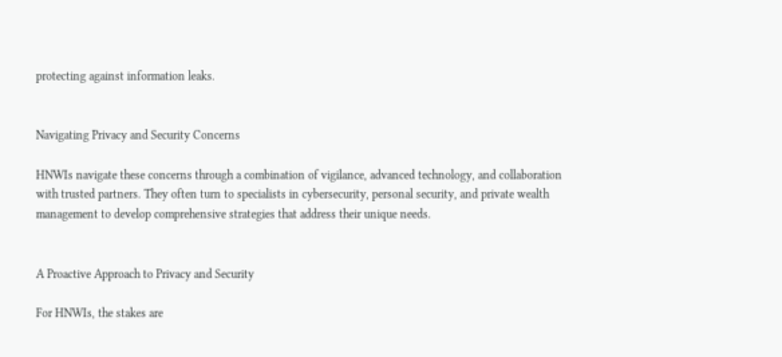protecting against information leaks.


Navigating Privacy and Security Concerns

HNWIs navigate these concerns through a combination of vigilance, advanced technology, and collaboration with trusted partners. They often turn to specialists in cybersecurity, personal security, and private wealth management to develop comprehensive strategies that address their unique needs.


A Proactive Approach to Privacy and Security

For HNWIs, the stakes are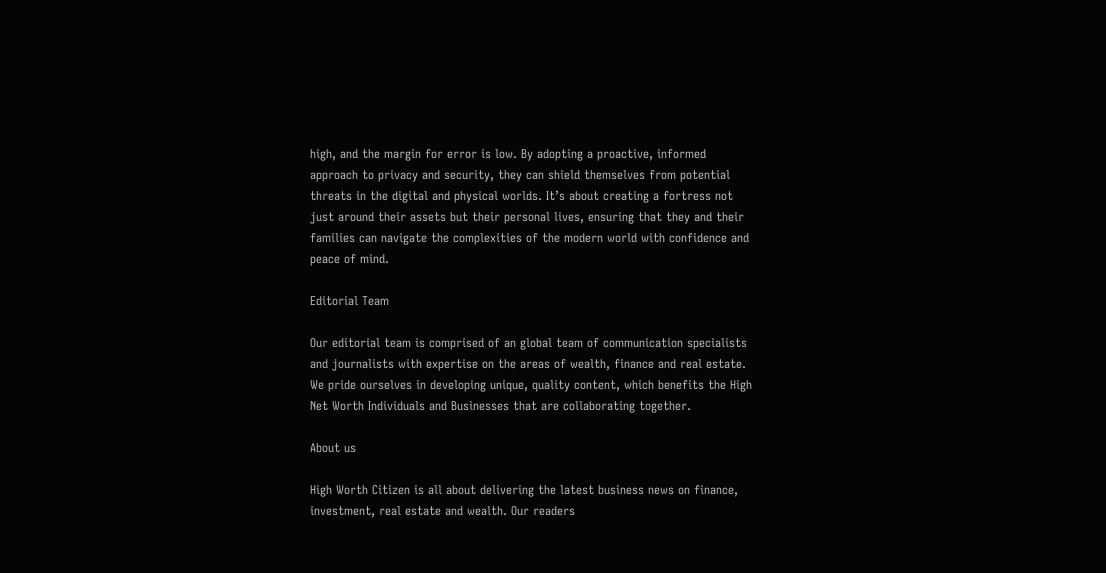high, and the margin for error is low. By adopting a proactive, informed approach to privacy and security, they can shield themselves from potential threats in the digital and physical worlds. It’s about creating a fortress not just around their assets but their personal lives, ensuring that they and their families can navigate the complexities of the modern world with confidence and peace of mind.

Editorial Team

Our editorial team is comprised of an global team of communication specialists and journalists with expertise on the areas of wealth, finance and real estate. We pride ourselves in developing unique, quality content, which benefits the High Net Worth Individuals and Businesses that are collaborating together.

About us

High Worth Citizen is all about delivering the latest business news on finance, investment, real estate and wealth. Our readers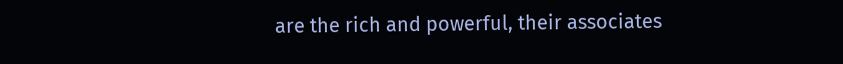are the rich and powerful, their associates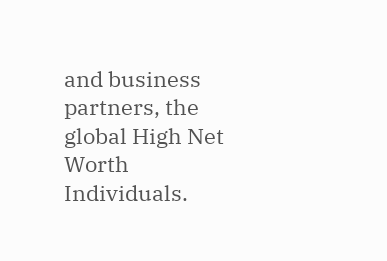and business partners, the global High Net Worth Individuals.